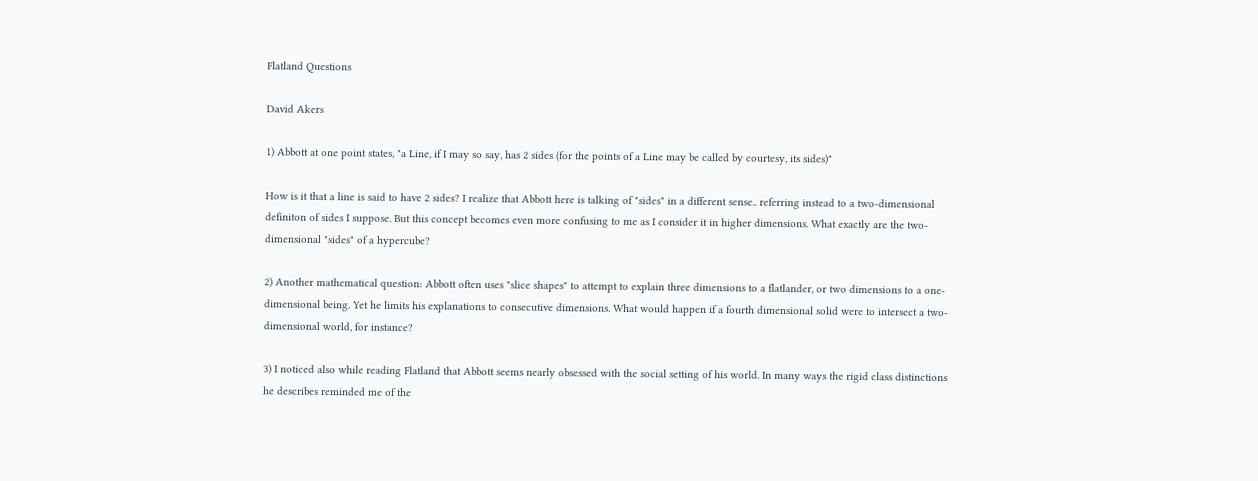Flatland Questions

David Akers

1) Abbott at one point states, "a Line, if I may so say, has 2 sides (for the points of a Line may be called by courtesy, its sides)"

How is it that a line is said to have 2 sides? I realize that Abbott here is talking of "sides" in a different sense.. referring instead to a two-dimensional definiton of sides I suppose. But this concept becomes even more confusing to me as I consider it in higher dimensions. What exactly are the two-dimensional "sides" of a hypercube?

2) Another mathematical question: Abbott often uses "slice shapes" to attempt to explain three dimensions to a flatlander, or two dimensions to a one-dimensional being. Yet he limits his explanations to consecutive dimensions. What would happen if a fourth dimensional solid were to intersect a two-dimensional world, for instance?

3) I noticed also while reading Flatland that Abbott seems nearly obsessed with the social setting of his world. In many ways the rigid class distinctions he describes reminded me of the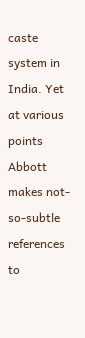caste system in India. Yet at various points Abbott makes not-so-subtle references to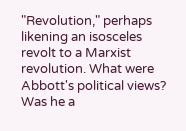"Revolution," perhaps likening an isosceles revolt to a Marxist revolution. What were Abbott's political views? Was he a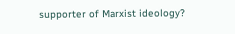supporter of Marxist ideology?